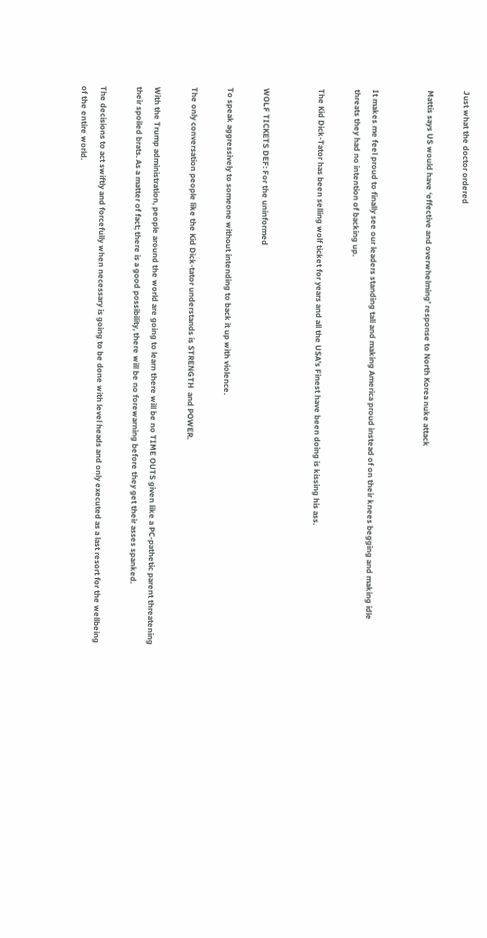Just what the doctor ordered

Mattis says US would have ‘effective and overwhelming’ response to North Korea nuke attack


It makes me feel proud to finally see our leaders standing tall and making America proud instead of on their knees begging and making idle threats they had no intention of backing up.

The Kid Dick-Tator has been selling wolf ticket for years and all the USA’s Finest have been doing is kissing his ass.


WOLF TICKETS DEF: For the uninformed

To speak aggressively to someone without intending to back it up with violence.

The only conversation people like the Kid Dick-tator understands is STRENGTH  and POWER.

With the Trump administration, people around the world are going to learn there will be no TIME OUTS given like a PC-pathetic parent threatening their spoiled brats. As a matter of fact; there is a good possibility, there will be no forewarning before they get their asses spanked.

The decisions to act swiftly and forcefully when necessary is going to be done with level heads and only executed as a last resort for the wellbeing of the entire world.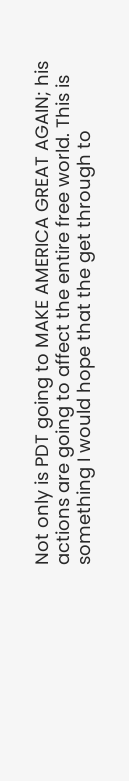Not only is PDT going to MAKE AMERICA GREAT AGAIN; his actions are going to affect the entire free world. This is something I would hope that the get through to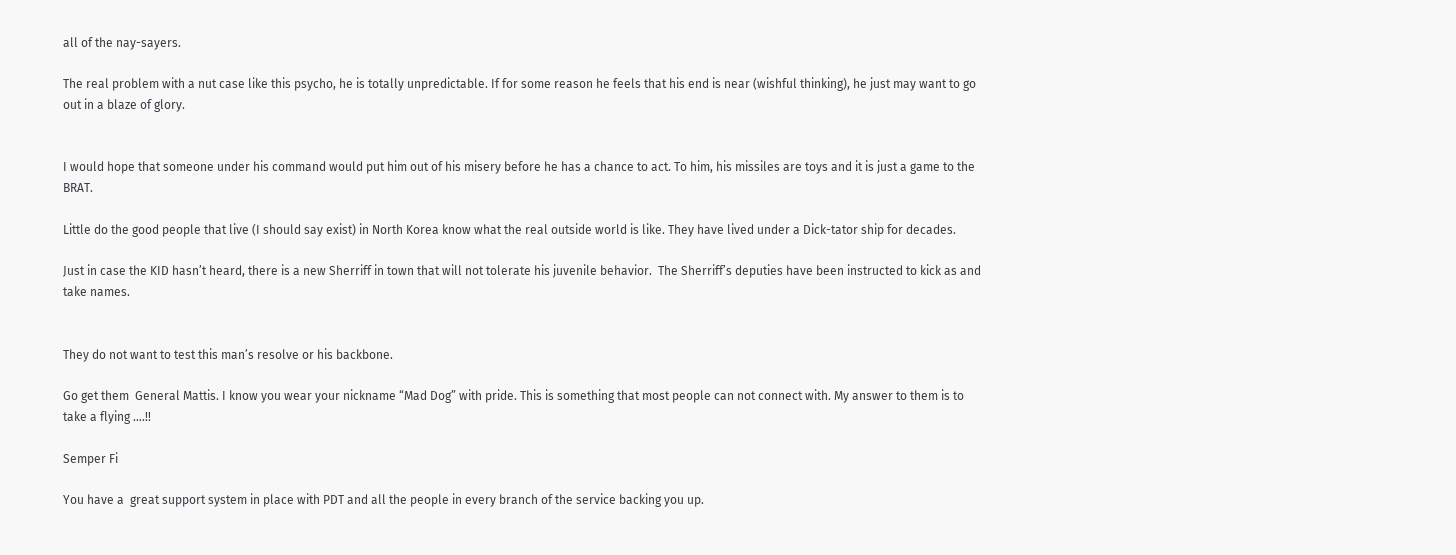all of the nay-sayers.

The real problem with a nut case like this psycho, he is totally unpredictable. If for some reason he feels that his end is near (wishful thinking), he just may want to go out in a blaze of glory.


I would hope that someone under his command would put him out of his misery before he has a chance to act. To him, his missiles are toys and it is just a game to the BRAT.

Little do the good people that live (I should say exist) in North Korea know what the real outside world is like. They have lived under a Dick-tator ship for decades.

Just in case the KID hasn’t heard, there is a new Sherriff in town that will not tolerate his juvenile behavior.  The Sherriff’s deputies have been instructed to kick as and take names.


They do not want to test this man’s resolve or his backbone.

Go get them  General Mattis. I know you wear your nickname “Mad Dog” with pride. This is something that most people can not connect with. My answer to them is to take a flying ….!!

Semper Fi

You have a  great support system in place with PDT and all the people in every branch of the service backing you up.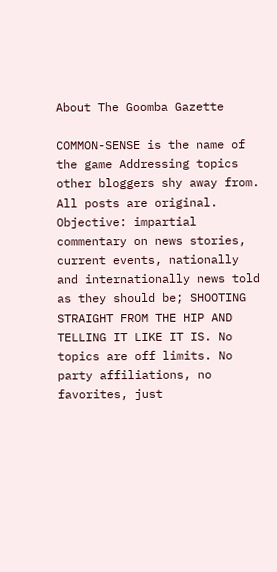About The Goomba Gazette

COMMON-SENSE is the name of the game Addressing topics other bloggers shy away from. All posts are original. Objective: impartial commentary on news stories, current events, nationally and internationally news told as they should be; SHOOTING STRAIGHT FROM THE HIP AND TELLING IT LIKE IT IS. No topics are off limits. No party affiliations, no favorites, just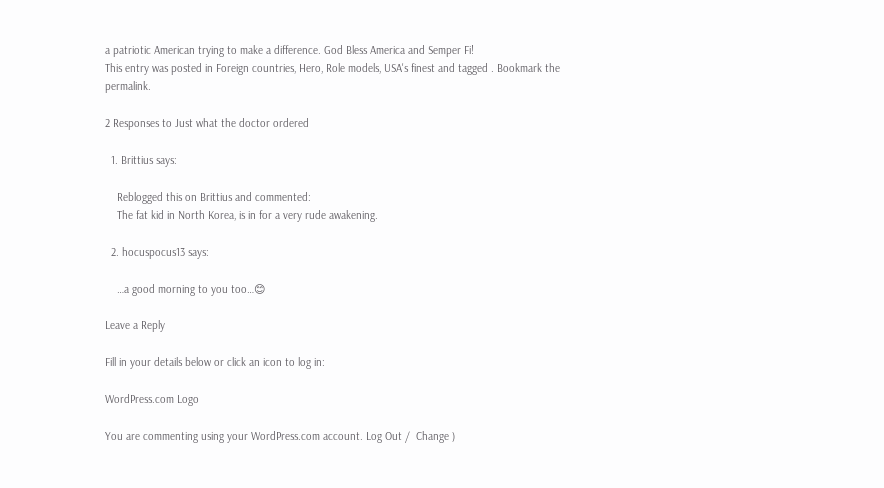a patriotic American trying to make a difference. God Bless America and Semper Fi!
This entry was posted in Foreign countries, Hero, Role models, USA's finest and tagged . Bookmark the permalink.

2 Responses to Just what the doctor ordered

  1. Brittius says:

    Reblogged this on Brittius and commented:
    The fat kid in North Korea, is in for a very rude awakening.

  2. hocuspocus13 says:

    …a good morning to you too…😊

Leave a Reply

Fill in your details below or click an icon to log in:

WordPress.com Logo

You are commenting using your WordPress.com account. Log Out /  Change )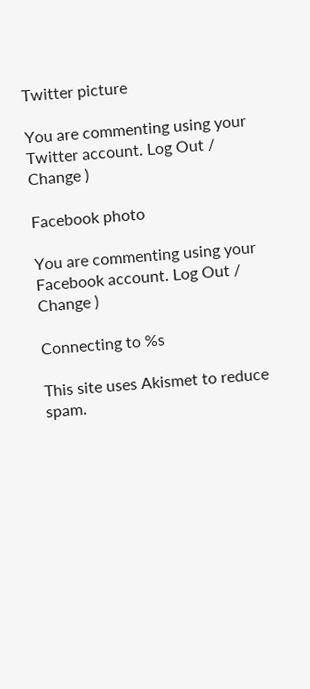Twitter picture

You are commenting using your Twitter account. Log Out /  Change )

Facebook photo

You are commenting using your Facebook account. Log Out /  Change )

Connecting to %s

This site uses Akismet to reduce spam.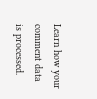Learn how your comment data is processed.